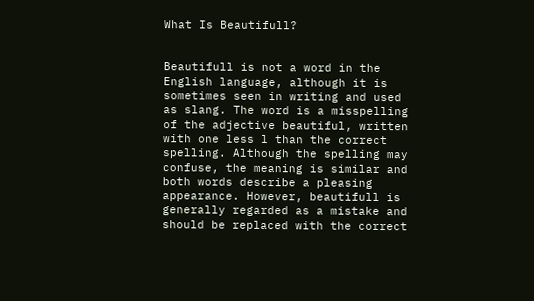What Is Beautifull?


Beautifull is not a word in the English language, although it is sometimes seen in writing and used as slang. The word is a misspelling of the adjective beautiful, written with one less l than the correct spelling. Although the spelling may confuse, the meaning is similar and both words describe a pleasing appearance. However, beautifull is generally regarded as a mistake and should be replaced with the correct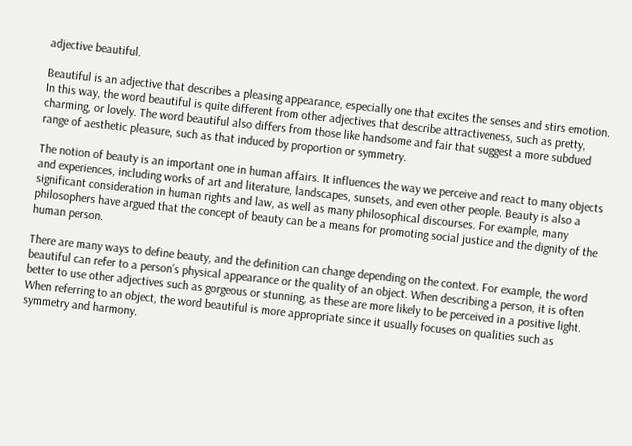adjective beautiful.

Beautiful is an adjective that describes a pleasing appearance, especially one that excites the senses and stirs emotion. In this way, the word beautiful is quite different from other adjectives that describe attractiveness, such as pretty, charming, or lovely. The word beautiful also differs from those like handsome and fair that suggest a more subdued range of aesthetic pleasure, such as that induced by proportion or symmetry.

The notion of beauty is an important one in human affairs. It influences the way we perceive and react to many objects and experiences, including works of art and literature, landscapes, sunsets, and even other people. Beauty is also a significant consideration in human rights and law, as well as many philosophical discourses. For example, many philosophers have argued that the concept of beauty can be a means for promoting social justice and the dignity of the human person.

There are many ways to define beauty, and the definition can change depending on the context. For example, the word beautiful can refer to a person’s physical appearance or the quality of an object. When describing a person, it is often better to use other adjectives such as gorgeous or stunning, as these are more likely to be perceived in a positive light. When referring to an object, the word beautiful is more appropriate since it usually focuses on qualities such as symmetry and harmony.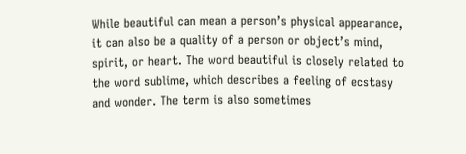While beautiful can mean a person’s physical appearance, it can also be a quality of a person or object’s mind, spirit, or heart. The word beautiful is closely related to the word sublime, which describes a feeling of ecstasy and wonder. The term is also sometimes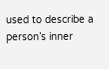used to describe a person’s inner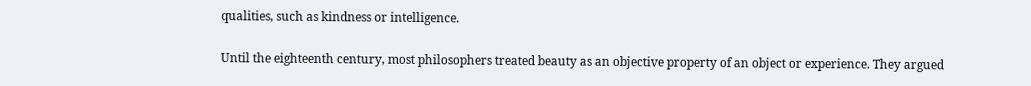qualities, such as kindness or intelligence.

Until the eighteenth century, most philosophers treated beauty as an objective property of an object or experience. They argued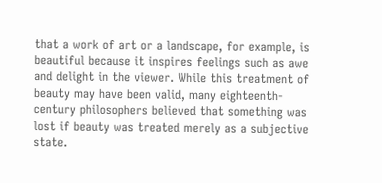that a work of art or a landscape, for example, is beautiful because it inspires feelings such as awe and delight in the viewer. While this treatment of beauty may have been valid, many eighteenth-century philosophers believed that something was lost if beauty was treated merely as a subjective state.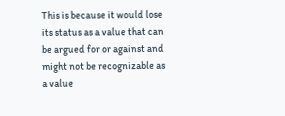This is because it would lose its status as a value that can be argued for or against and might not be recognizable as a value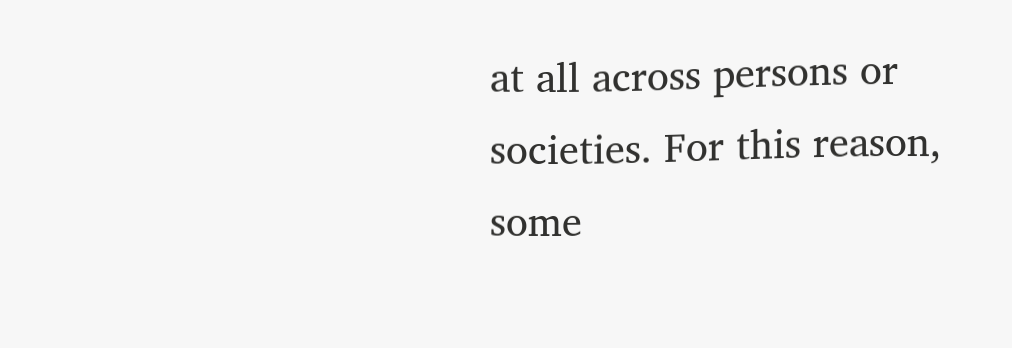at all across persons or societies. For this reason, some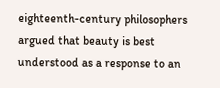eighteenth-century philosophers argued that beauty is best understood as a response to an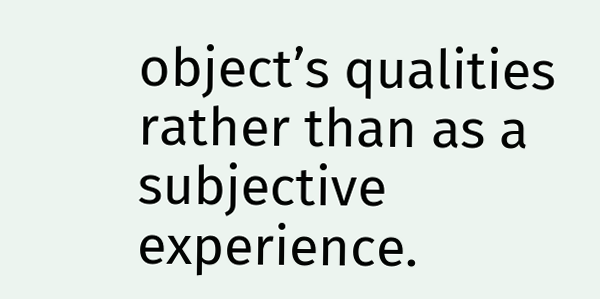object’s qualities rather than as a subjective experience.